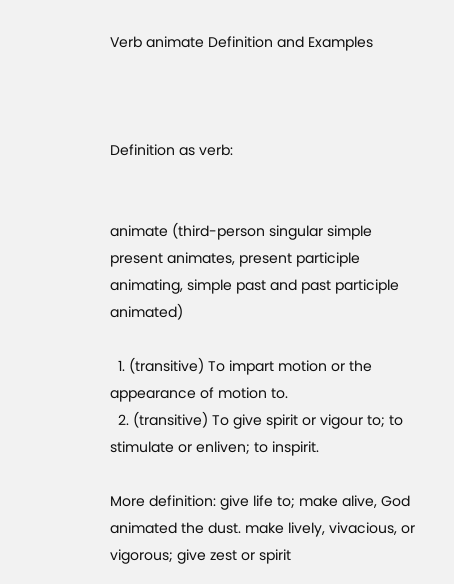Verb animate Definition and Examples



Definition as verb:


animate (third-person singular simple present animates, present participle animating, simple past and past participle animated)

  1. (transitive) To impart motion or the appearance of motion to.
  2. (transitive) To give spirit or vigour to; to stimulate or enliven; to inspirit.

More definition: give life to; make alive, God animated the dust. make lively, vivacious, or vigorous; give zest or spirit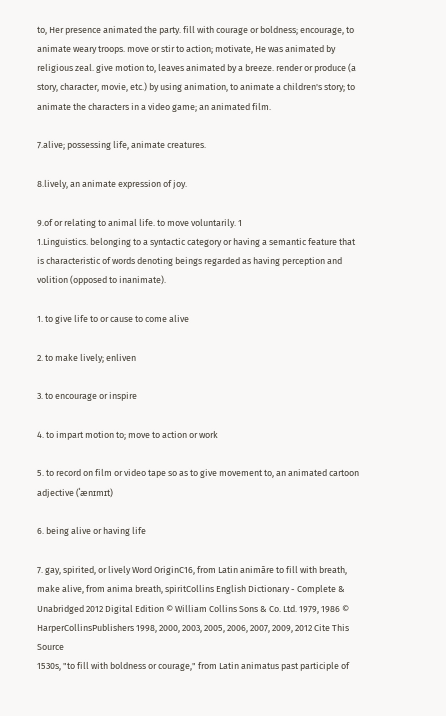to, Her presence animated the party. fill with courage or boldness; encourage, to animate weary troops. move or stir to action; motivate, He was animated by religious zeal. give motion to, leaves animated by a breeze. render or produce (a story, character, movie, etc.) by using animation, to animate a children's story; to animate the characters in a video game; an animated film.

7.alive; possessing life, animate creatures.

8.lively, an animate expression of joy.

9.of or relating to animal life. to move voluntarily. 1
1.Linguistics. belonging to a syntactic category or having a semantic feature that is characteristic of words denoting beings regarded as having perception and volition (opposed to inanimate).

1. to give life to or cause to come alive

2. to make lively; enliven

3. to encourage or inspire

4. to impart motion to; move to action or work

5. to record on film or video tape so as to give movement to, an animated cartoon adjective (ˈænɪmɪt)

6. being alive or having life

7. gay, spirited, or lively Word OriginC16, from Latin animāre to fill with breath, make alive, from anima breath, spiritCollins English Dictionary - Complete & Unabridged 2012 Digital Edition © William Collins Sons & Co. Ltd. 1979, 1986 © HarperCollinsPublishers 1998, 2000, 2003, 2005, 2006, 2007, 2009, 2012 Cite This Source
1530s, "to fill with boldness or courage," from Latin animatus past participle of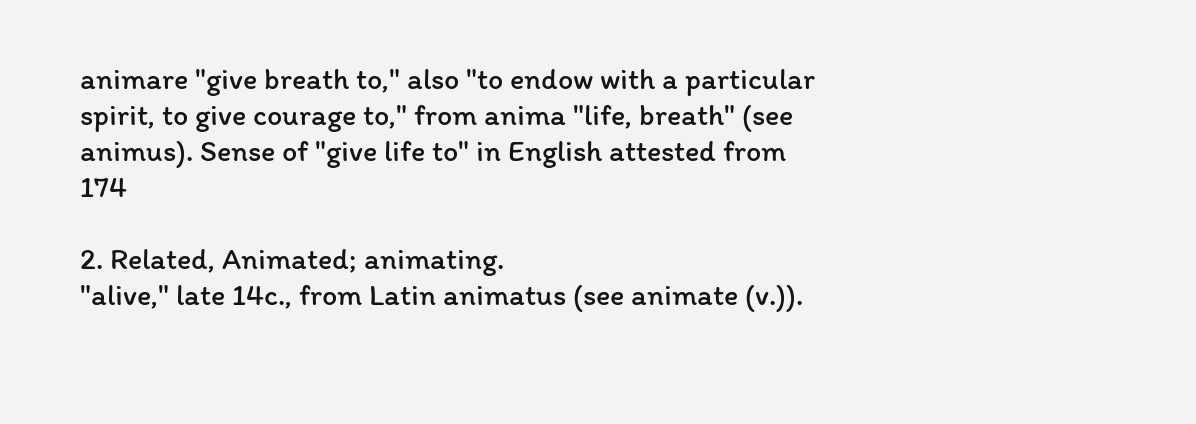animare "give breath to," also "to endow with a particular spirit, to give courage to," from anima "life, breath" (see animus). Sense of "give life to" in English attested from 174

2. Related, Animated; animating.
"alive," late 14c., from Latin animatus (see animate (v.)).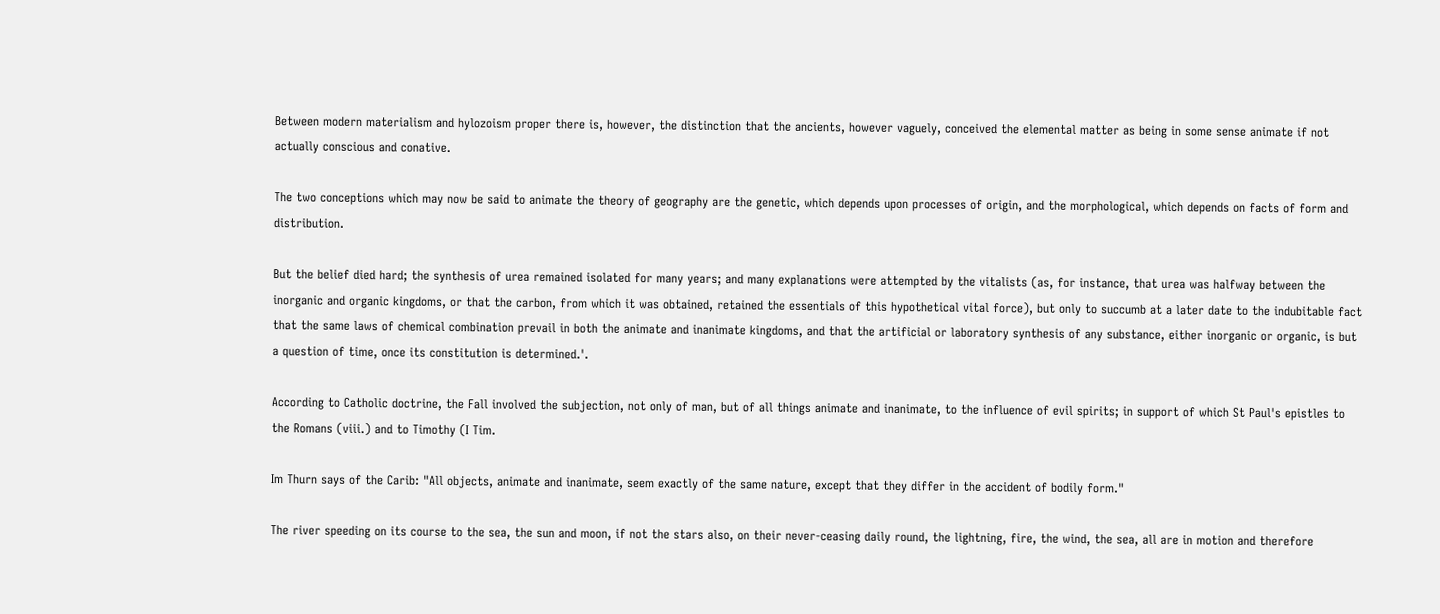Between modern materialism and hylozoism proper there is, however, the distinction that the ancients, however vaguely, conceived the elemental matter as being in some sense animate if not actually conscious and conative.

The two conceptions which may now be said to animate the theory of geography are the genetic, which depends upon processes of origin, and the morphological, which depends on facts of form and distribution.

But the belief died hard; the synthesis of urea remained isolated for many years; and many explanations were attempted by the vitalists (as, for instance, that urea was halfway between the inorganic and organic kingdoms, or that the carbon, from which it was obtained, retained the essentials of this hypothetical vital force), but only to succumb at a later date to the indubitable fact that the same laws of chemical combination prevail in both the animate and inanimate kingdoms, and that the artificial or laboratory synthesis of any substance, either inorganic or organic, is but a question of time, once its constitution is determined.'.

According to Catholic doctrine, the Fall involved the subjection, not only of man, but of all things animate and inanimate, to the influence of evil spirits; in support of which St Paul's epistles to the Romans (viii.) and to Timothy (I Tim.

Im Thurn says of the Carib: "All objects, animate and inanimate, seem exactly of the same nature, except that they differ in the accident of bodily form."

The river speeding on its course to the sea, the sun and moon, if not the stars also, on their never-ceasing daily round, the lightning, fire, the wind, the sea, all are in motion and therefore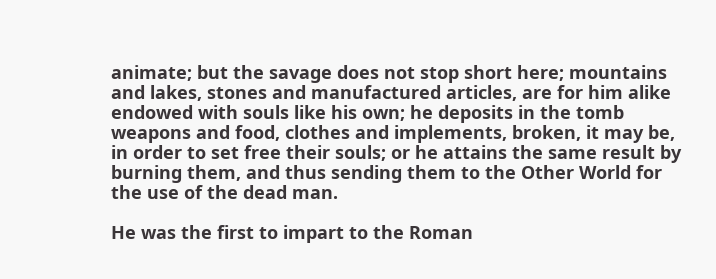animate; but the savage does not stop short here; mountains and lakes, stones and manufactured articles, are for him alike endowed with souls like his own; he deposits in the tomb weapons and food, clothes and implements, broken, it may be, in order to set free their souls; or he attains the same result by burning them, and thus sending them to the Other World for the use of the dead man.

He was the first to impart to the Roman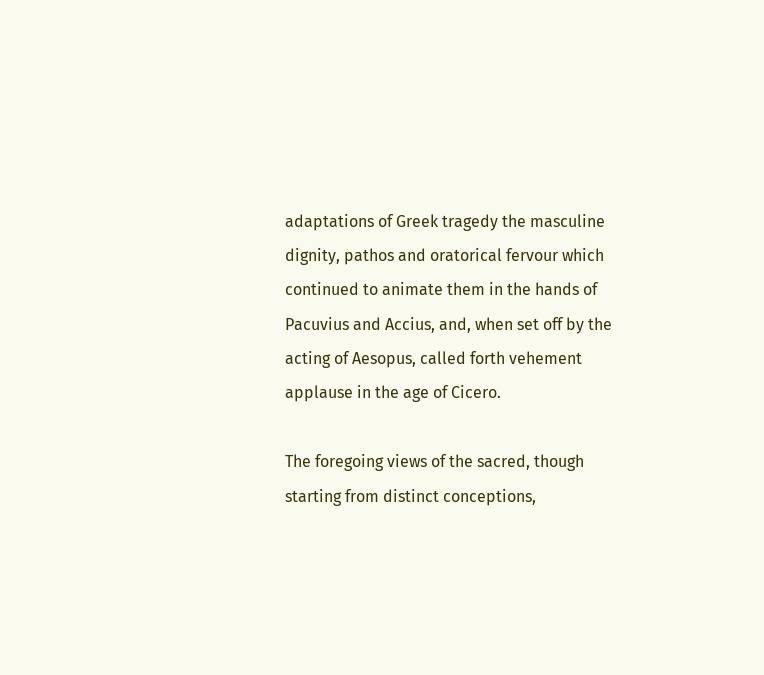adaptations of Greek tragedy the masculine dignity, pathos and oratorical fervour which continued to animate them in the hands of Pacuvius and Accius, and, when set off by the acting of Aesopus, called forth vehement applause in the age of Cicero.

The foregoing views of the sacred, though starting from distinct conceptions,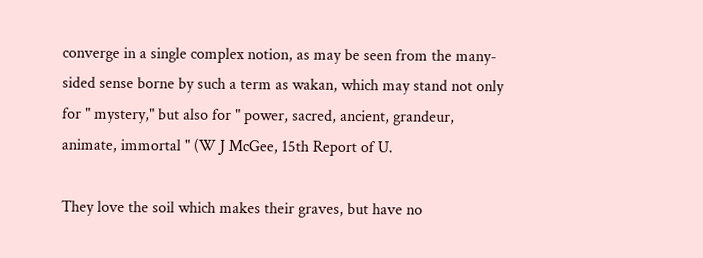converge in a single complex notion, as may be seen from the many-sided sense borne by such a term as wakan, which may stand not only for " mystery," but also for " power, sacred, ancient, grandeur, animate, immortal " (W J McGee, 15th Report of U.

They love the soil which makes their graves, but have no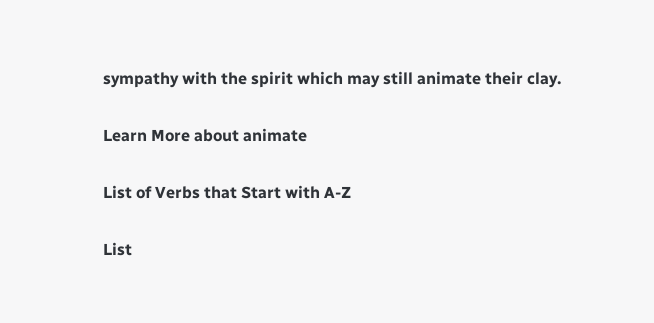sympathy with the spirit which may still animate their clay.

Learn More about animate

List of Verbs that Start with A-Z

List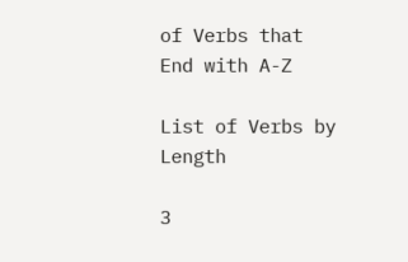of Verbs that End with A-Z

List of Verbs by Length

3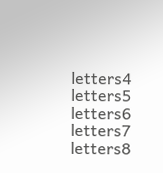letters4 letters5 letters6 letters7 letters8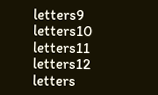letters9 letters10 letters11 letters12 letters